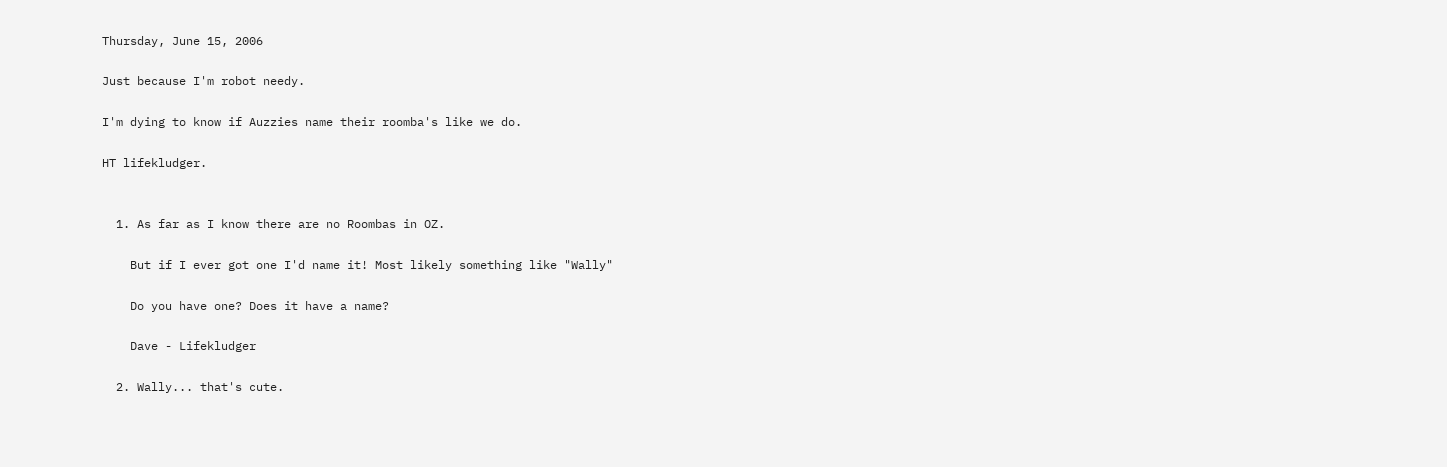Thursday, June 15, 2006

Just because I'm robot needy.

I'm dying to know if Auzzies name their roomba's like we do.

HT lifekludger.


  1. As far as I know there are no Roombas in OZ.

    But if I ever got one I'd name it! Most likely something like "Wally"

    Do you have one? Does it have a name?

    Dave - Lifekludger

  2. Wally... that's cute.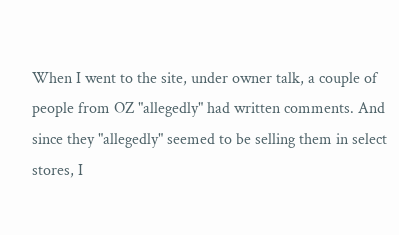When I went to the site, under owner talk, a couple of people from OZ "allegedly" had written comments. And since they "allegedly" seemed to be selling them in select stores, I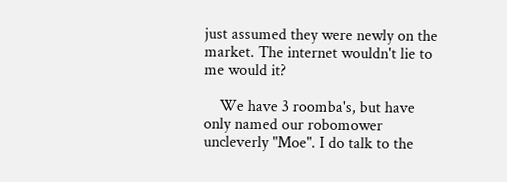just assumed they were newly on the market. The internet wouldn't lie to me would it?

    We have 3 roomba's, but have only named our robomower uncleverly "Moe". I do talk to the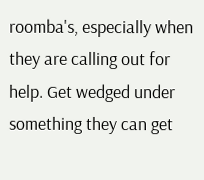roomba's, especially when they are calling out for help. Get wedged under something they can get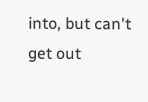into, but can't get out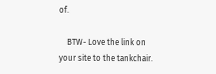of.

    BTW- Love the link on your site to the tankchair.